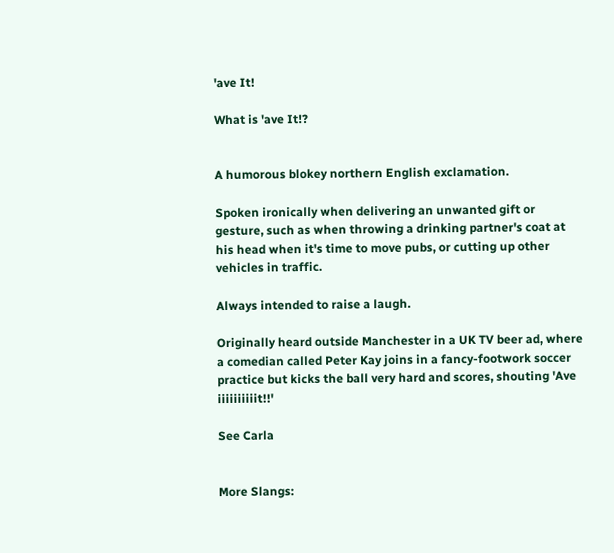'ave It!

What is 'ave It!?


A humorous blokey northern English exclamation.

Spoken ironically when delivering an unwanted gift or gesture, such as when throwing a drinking partner's coat at his head when it's time to move pubs, or cutting up other vehicles in traffic.

Always intended to raise a laugh.

Originally heard outside Manchester in a UK TV beer ad, where a comedian called Peter Kay joins in a fancy-footwork soccer practice but kicks the ball very hard and scores, shouting 'Ave iiiiiiiiiit!!'

See Carla


More Slangs: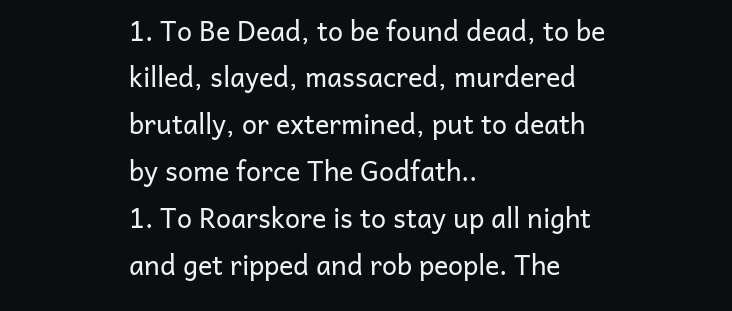1. To Be Dead, to be found dead, to be killed, slayed, massacred, murdered brutally, or extermined, put to death by some force The Godfath..
1. To Roarskore is to stay up all night and get ripped and rob people. The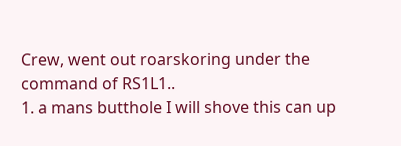Crew, went out roarskoring under the command of RS1L1..
1. a mans butthole I will shove this can up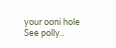your ooni hole See polly..